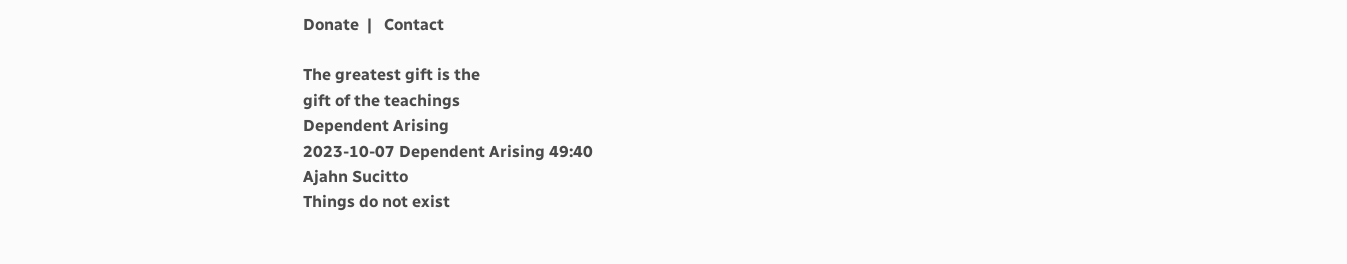Donate  |   Contact

The greatest gift is the
gift of the teachings
Dependent Arising
2023-10-07 Dependent Arising 49:40
Ajahn Sucitto
Things do not exist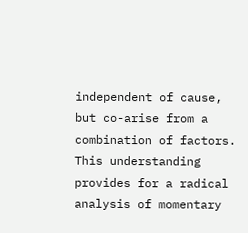independent of cause, but co-arise from a combination of factors. This understanding provides for a radical analysis of momentary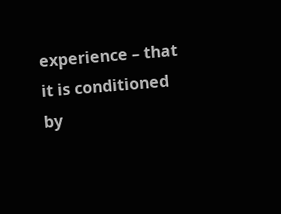experience – that it is conditioned by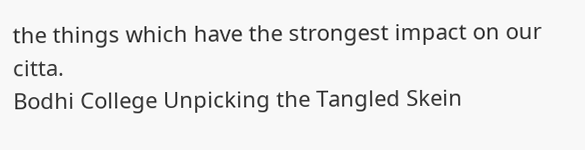the things which have the strongest impact on our citta.
Bodhi College Unpicking the Tangled Skein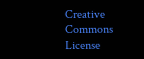Creative Commons License